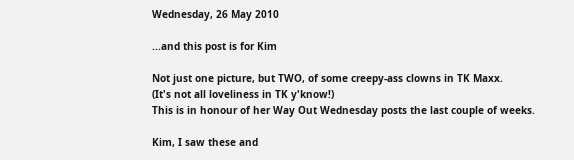Wednesday, 26 May 2010

...and this post is for Kim

Not just one picture, but TWO, of some creepy-ass clowns in TK Maxx.
(It's not all loveliness in TK y'know!)
This is in honour of her Way Out Wednesday posts the last couple of weeks.

Kim, I saw these and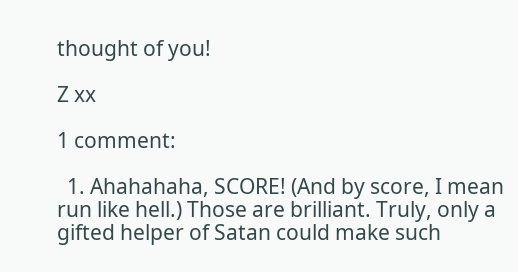thought of you!

Z xx

1 comment:

  1. Ahahahaha, SCORE! (And by score, I mean run like hell.) Those are brilliant. Truly, only a gifted helper of Satan could make such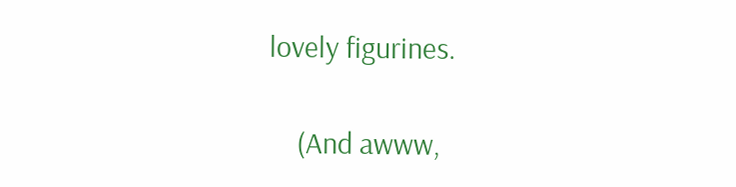lovely figurines.

    (And awww,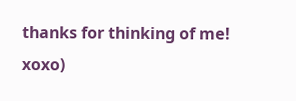thanks for thinking of me! xoxo)